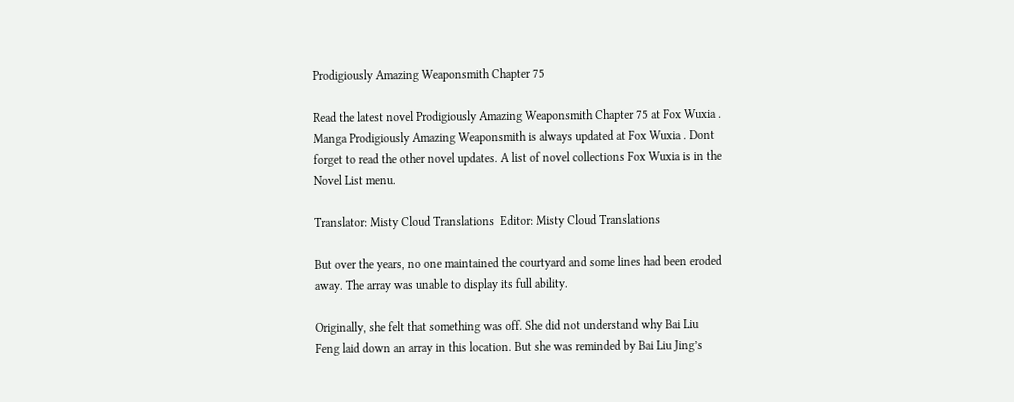Prodigiously Amazing Weaponsmith Chapter 75

Read the latest novel Prodigiously Amazing Weaponsmith Chapter 75 at Fox Wuxia . Manga Prodigiously Amazing Weaponsmith is always updated at Fox Wuxia . Dont forget to read the other novel updates. A list of novel collections Fox Wuxia is in the Novel List menu.

Translator: Misty Cloud Translations  Editor: Misty Cloud Translations

But over the years, no one maintained the courtyard and some lines had been eroded away. The array was unable to display its full ability.

Originally, she felt that something was off. She did not understand why Bai Liu Feng laid down an array in this location. But she was reminded by Bai Liu Jing’s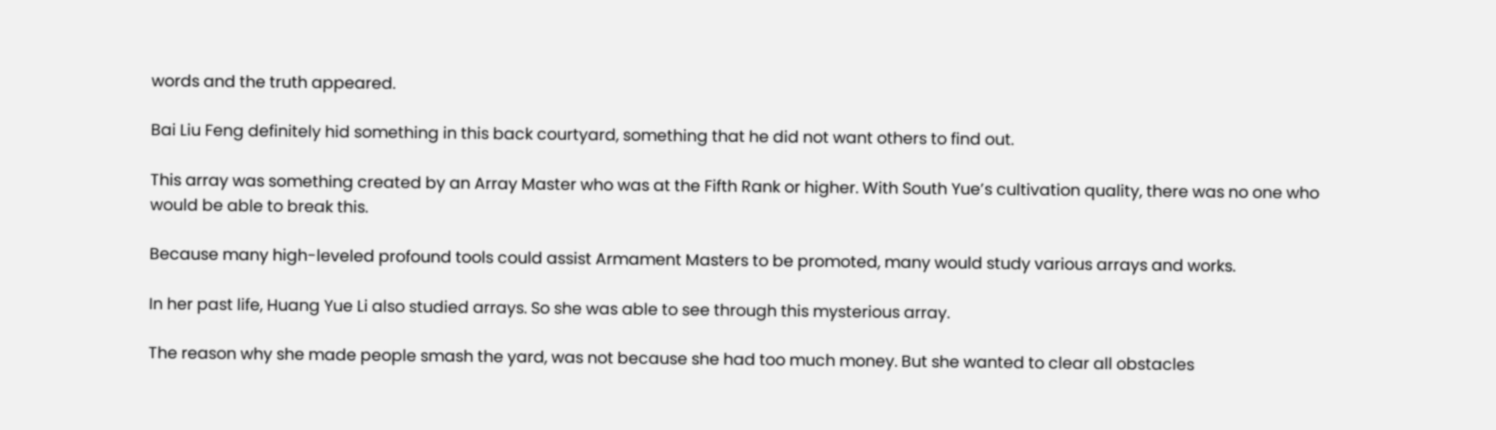words and the truth appeared.

Bai Liu Feng definitely hid something in this back courtyard, something that he did not want others to find out.

This array was something created by an Array Master who was at the Fifth Rank or higher. With South Yue’s cultivation quality, there was no one who would be able to break this.

Because many high-leveled profound tools could assist Armament Masters to be promoted, many would study various arrays and works.

In her past life, Huang Yue Li also studied arrays. So she was able to see through this mysterious array.

The reason why she made people smash the yard, was not because she had too much money. But she wanted to clear all obstacles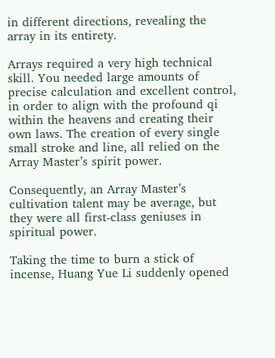in different directions, revealing the array in its entirety.

Arrays required a very high technical skill. You needed large amounts of precise calculation and excellent control, in order to align with the profound qi within the heavens and creating their own laws. The creation of every single small stroke and line, all relied on the Array Master’s spirit power.

Consequently, an Array Master’s cultivation talent may be average, but they were all first-class geniuses in spiritual power.

Taking the time to burn a stick of incense, Huang Yue Li suddenly opened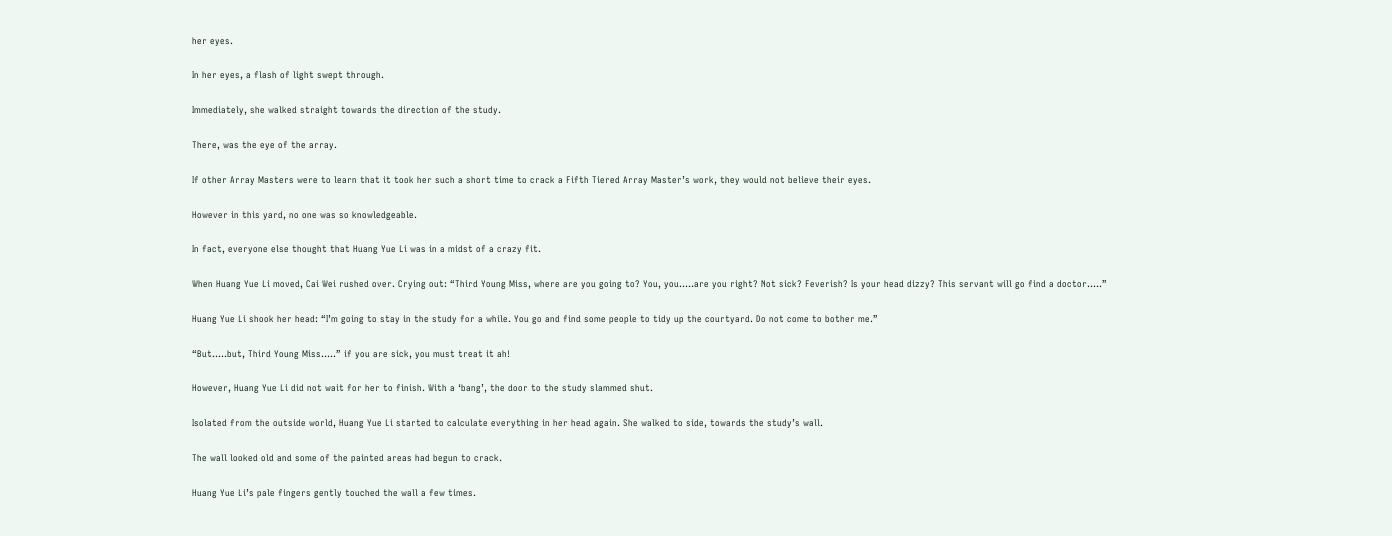her eyes.

In her eyes, a flash of light swept through.

Immediately, she walked straight towards the direction of the study.

There, was the eye of the array.

If other Array Masters were to learn that it took her such a short time to crack a Fifth Tiered Array Master’s work, they would not believe their eyes.

However in this yard, no one was so knowledgeable.

In fact, everyone else thought that Huang Yue Li was in a midst of a crazy fit.

When Huang Yue Li moved, Cai Wei rushed over. Crying out: “Third Young Miss, where are you going to? You, you…..are you right? Not sick? Feverish? Is your head dizzy? This servant will go find a doctor…..”

Huang Yue Li shook her head: “I’m going to stay in the study for a while. You go and find some people to tidy up the courtyard. Do not come to bother me.”

“But…..but, Third Young Miss…..” if you are sick, you must treat it ah!

However, Huang Yue Li did not wait for her to finish. With a ‘bang’, the door to the study slammed shut.

Isolated from the outside world, Huang Yue Li started to calculate everything in her head again. She walked to side, towards the study’s wall.

The wall looked old and some of the painted areas had begun to crack.

Huang Yue Li’s pale fingers gently touched the wall a few times.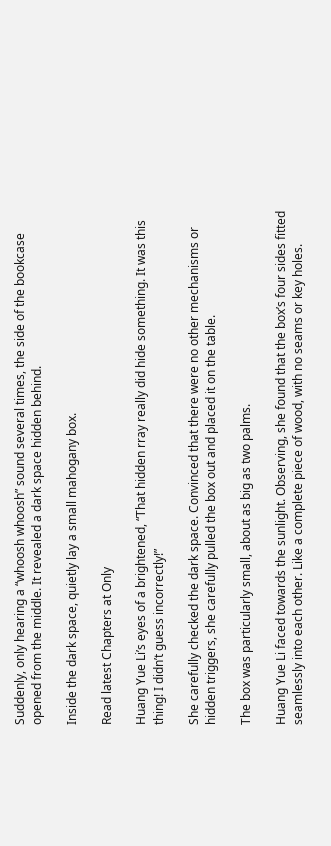Suddenly, only hearing a “whoosh whoosh” sound several times, the side of the bookcase opened from the middle. It revealed a dark space hidden behind.

Inside the dark space, quietly lay a small mahogany box.

Read latest Chapters at Only

Huang Yue Li’s eyes of a brightened, “That hidden rray really did hide something. It was this thing! I didn’t guess incorrectly!”

She carefully checked the dark space. Convinced that there were no other mechanisms or hidden triggers, she carefully pulled the box out and placed it on the table.

The box was particularly small, about as big as two palms.

Huang Yue Li faced towards the sunlight. Observing, she found that the box’s four sides fitted seamlessly into each other. Like a complete piece of wood, with no seams or key holes.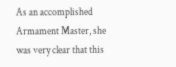As an accomplished Armament Master, she was very clear that this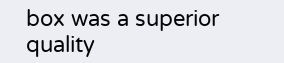box was a superior quality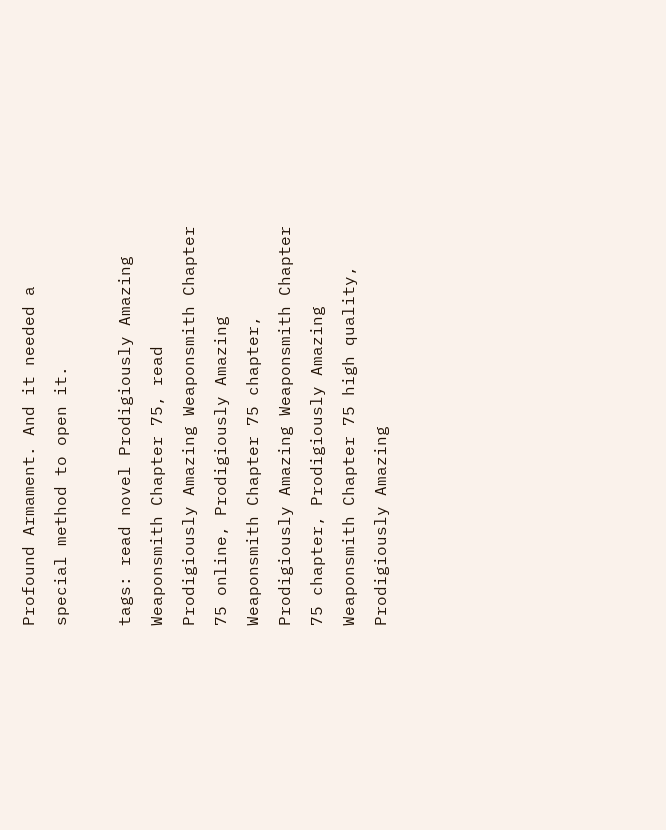Profound Armament. And it needed a special method to open it.

tags: read novel Prodigiously Amazing Weaponsmith Chapter 75, read Prodigiously Amazing Weaponsmith Chapter 75 online, Prodigiously Amazing Weaponsmith Chapter 75 chapter, Prodigiously Amazing Weaponsmith Chapter 75 chapter, Prodigiously Amazing Weaponsmith Chapter 75 high quality, Prodigiously Amazing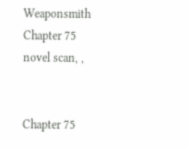Weaponsmith Chapter 75 novel scan, ,


Chapter 75